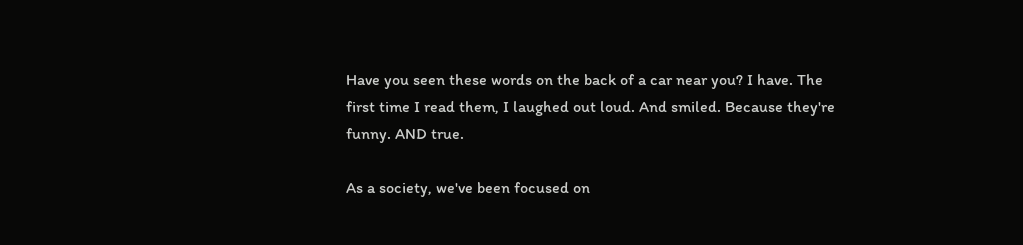Have you seen these words on the back of a car near you? I have. The first time I read them, I laughed out loud. And smiled. Because they're funny. AND true.

As a society, we've been focused on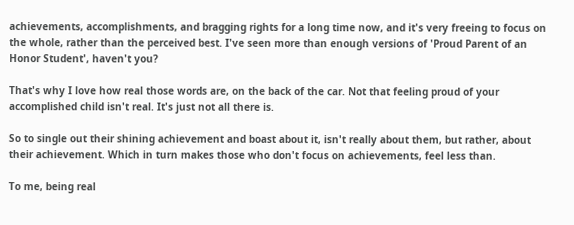achievements, accomplishments, and bragging rights for a long time now, and it's very freeing to focus on the whole, rather than the perceived best. I've seen more than enough versions of 'Proud Parent of an Honor Student', haven't you?

That's why I love how real those words are, on the back of the car. Not that feeling proud of your accomplished child isn't real. It's just not all there is.

So to single out their shining achievement and boast about it, isn't really about them, but rather, about their achievement. Which in turn makes those who don't focus on achievements, feel less than.

To me, being real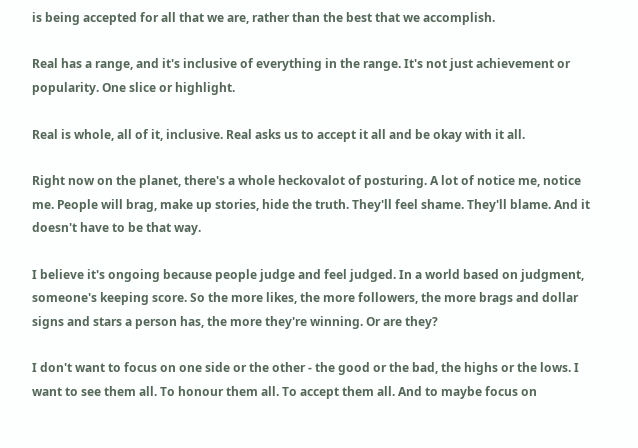is being accepted for all that we are, rather than the best that we accomplish.

Real has a range, and it's inclusive of everything in the range. It's not just achievement or popularity. One slice or highlight.

Real is whole, all of it, inclusive. Real asks us to accept it all and be okay with it all.

Right now on the planet, there's a whole heckovalot of posturing. A lot of notice me, notice me. People will brag, make up stories, hide the truth. They'll feel shame. They'll blame. And it doesn't have to be that way.

I believe it's ongoing because people judge and feel judged. In a world based on judgment, someone's keeping score. So the more likes, the more followers, the more brags and dollar signs and stars a person has, the more they're winning. Or are they?

I don't want to focus on one side or the other - the good or the bad, the highs or the lows. I want to see them all. To honour them all. To accept them all. And to maybe focus on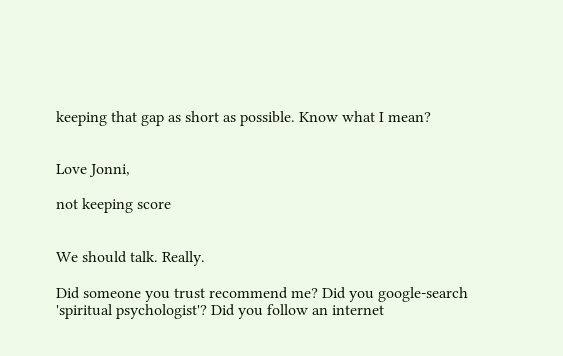keeping that gap as short as possible. Know what I mean?


Love Jonni,

not keeping score


We should talk. Really.

Did someone you trust recommend me? Did you google-search 'spiritual psychologist'? Did you follow an internet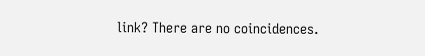link? There are no coincidences.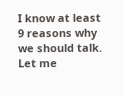I know at least 9 reasons why we should talk. Let me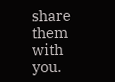share them with you.